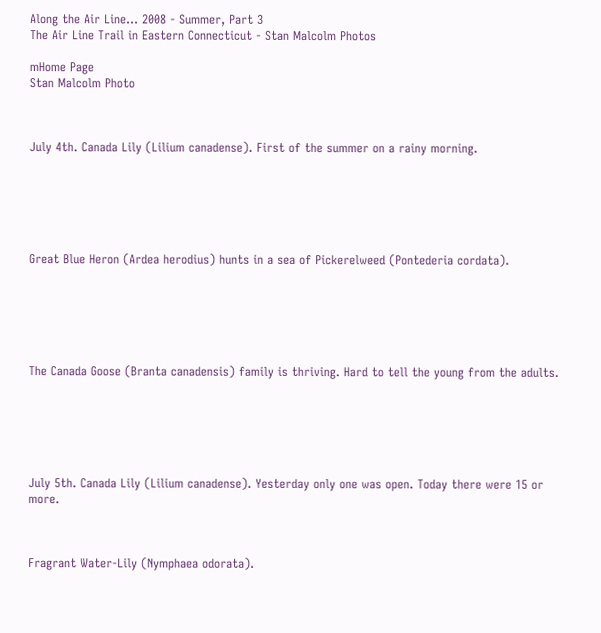Along the Air Line... 2008 - Summer, Part 3
The Air Line Trail in Eastern Connecticut - Stan Malcolm Photos

mHome Page
Stan Malcolm Photo



July 4th. Canada Lily (Lilium canadense). First of the summer on a rainy morning.






Great Blue Heron (Ardea herodius) hunts in a sea of Pickerelweed (Pontederia cordata).






The Canada Goose (Branta canadensis) family is thriving. Hard to tell the young from the adults.






July 5th. Canada Lily (Lilium canadense). Yesterday only one was open. Today there were 15 or more.



Fragrant Water-Lily (Nymphaea odorata).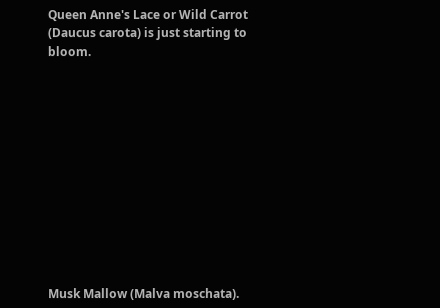Queen Anne's Lace or Wild Carrot (Daucus carota) is just starting to bloom.












Musk Mallow (Malva moschata).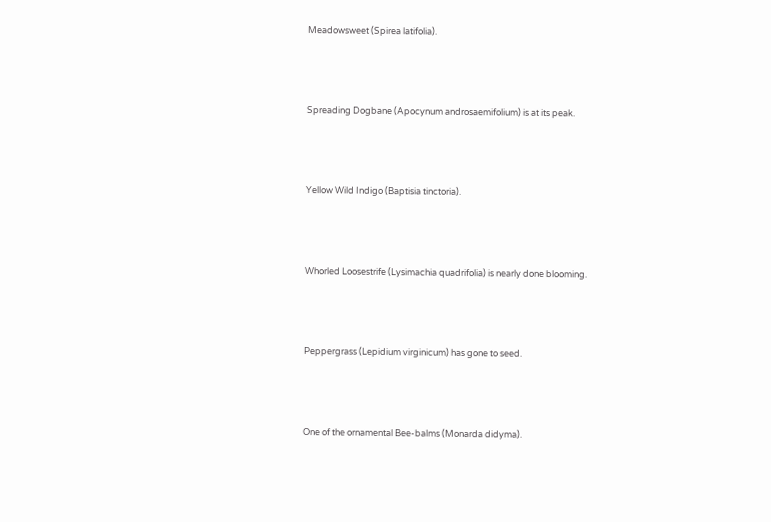Meadowsweet (Spirea latifolia).



Spreading Dogbane (Apocynum androsaemifolium) is at its peak.



Yellow Wild Indigo (Baptisia tinctoria).



Whorled Loosestrife (Lysimachia quadrifolia) is nearly done blooming.



Peppergrass (Lepidium virginicum) has gone to seed.



One of the ornamental Bee-balms (Monarda didyma).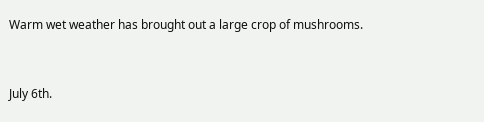Warm wet weather has brought out a large crop of mushrooms.



July 6th.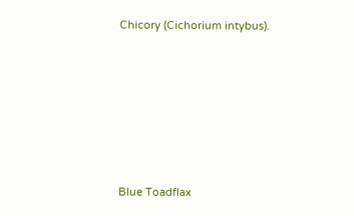Chicory (Cichorium intybus).






Blue Toadflax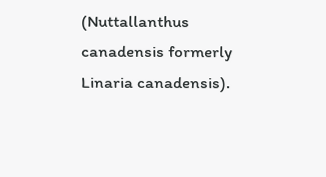(Nuttallanthus canadensis formerly Linaria canadensis).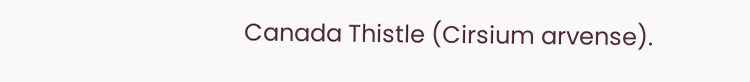Canada Thistle (Cirsium arvense).